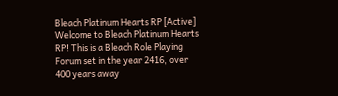Bleach Platinum Hearts RP [Active]
Welcome to Bleach Platinum Hearts RP! This is a Bleach Role Playing Forum set in the year 2416, over 400 years away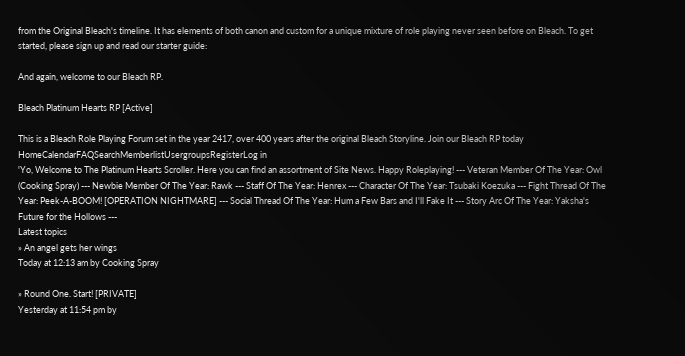from the Original Bleach's timeline. It has elements of both canon and custom for a unique mixture of role playing never seen before on Bleach. To get started, please sign up and read our starter guide:

And again, welcome to our Bleach RP.

Bleach Platinum Hearts RP [Active]

This is a Bleach Role Playing Forum set in the year 2417, over 400 years after the original Bleach Storyline. Join our Bleach RP today
HomeCalendarFAQSearchMemberlistUsergroupsRegisterLog in
'Yo, Welcome to The Platinum Hearts Scroller. Here you can find an assortment of Site News. Happy Roleplaying! --- Veteran Member Of The Year: Owl (Cooking Spray) --- Newbie Member Of The Year: Rawk --- Staff Of The Year: Henrex --- Character Of The Year: Tsubaki Koezuka --- Fight Thread Of The Year: Peek-A-BOOM! [OPERATION NIGHTMARE] --- Social Thread Of The Year: Hum a Few Bars and I'll Fake It --- Story Arc Of The Year: Yaksha's Future for the Hollows ---
Latest topics
» An angel gets her wings
Today at 12:13 am by Cooking Spray

» Round One. Start! [PRIVATE]
Yesterday at 11:54 pm by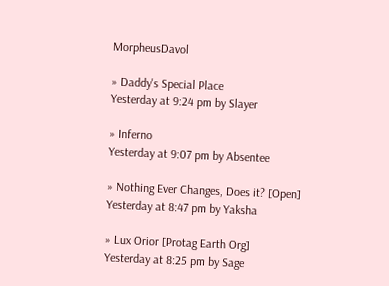MorpheusDavol

» Daddy's Special Place
Yesterday at 9:24 pm by Slayer

» Inferno
Yesterday at 9:07 pm by Absentee

» Nothing Ever Changes, Does it? [Open]
Yesterday at 8:47 pm by Yaksha

» Lux Orior [Protag Earth Org]
Yesterday at 8:25 pm by Sage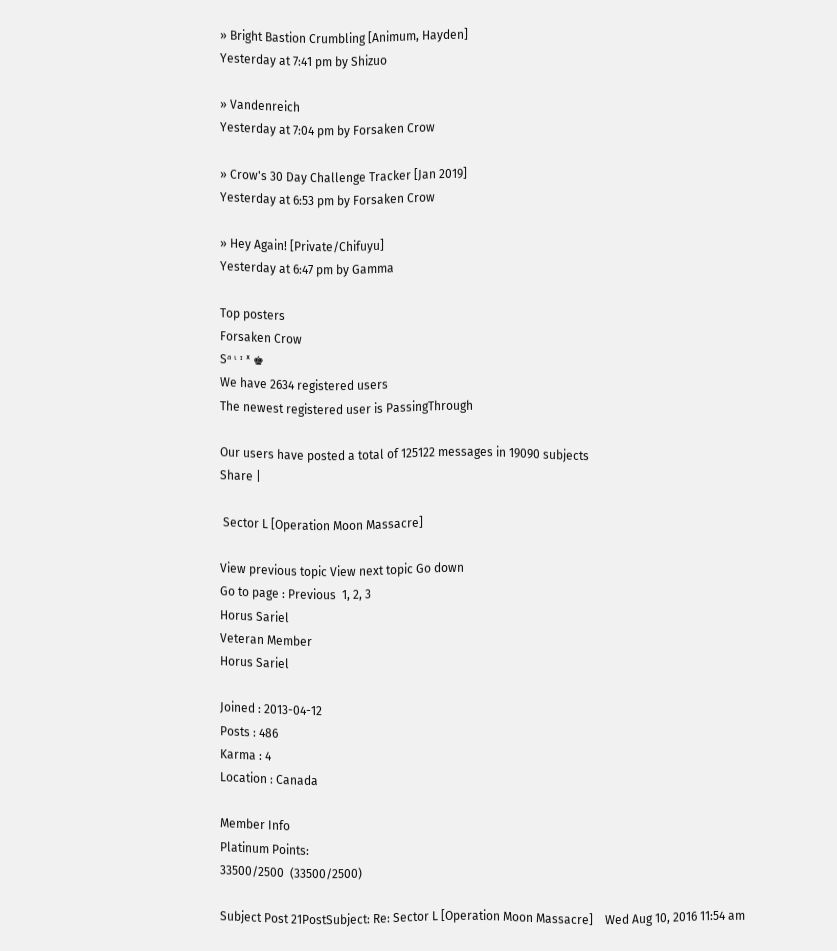» Bright Bastion Crumbling [Animum, Hayden]
Yesterday at 7:41 pm by Shizuo

» Vandenreich
Yesterday at 7:04 pm by Forsaken Crow

» Crow's 30 Day Challenge Tracker [Jan 2019]
Yesterday at 6:53 pm by Forsaken Crow

» Hey Again! [Private/Chifuyu]
Yesterday at 6:47 pm by Gamma

Top posters
Forsaken Crow
Sᵃ ᶥ ᶦ ˣ ♚
We have 2634 registered users
The newest registered user is PassingThrough

Our users have posted a total of 125122 messages in 19090 subjects
Share |

 Sector L [Operation Moon Massacre]

View previous topic View next topic Go down
Go to page : Previous  1, 2, 3
Horus Sariel
Veteran Member
Horus Sariel

Joined : 2013-04-12
Posts : 486
Karma : 4
Location : Canada

Member Info
Platinum Points:
33500/2500  (33500/2500)

Subject Post 21PostSubject: Re: Sector L [Operation Moon Massacre]    Wed Aug 10, 2016 11:54 am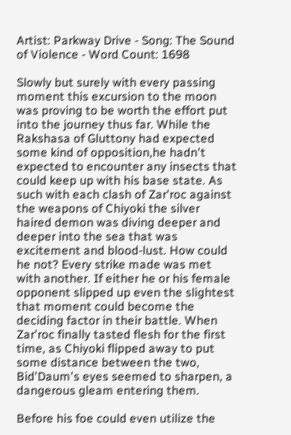Artist: Parkway Drive - Song: The Sound of Violence - Word Count: 1698

Slowly but surely with every passing moment this excursion to the moon was proving to be worth the effort put into the journey thus far. While the Rakshasa of Gluttony had expected some kind of opposition,he hadn't expected to encounter any insects that could keep up with his base state. As such with each clash of Zar'roc against the weapons of Chiyoki the silver haired demon was diving deeper and deeper into the sea that was excitement and blood-lust. How could he not? Every strike made was met with another. If either he or his female opponent slipped up even the slightest that moment could become the deciding factor in their battle. When Zar'roc finally tasted flesh for the first time, as Chiyoki flipped away to put some distance between the two, Bid'Daum's eyes seemed to sharpen, a dangerous gleam entering them.

Before his foe could even utilize the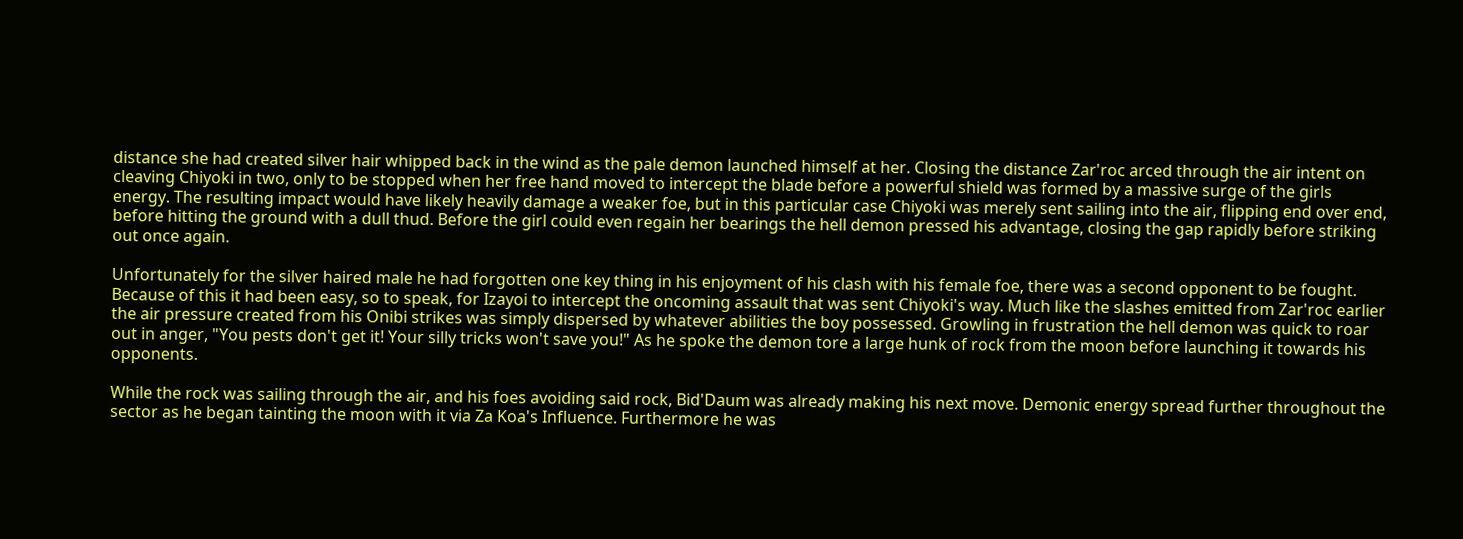distance she had created silver hair whipped back in the wind as the pale demon launched himself at her. Closing the distance Zar'roc arced through the air intent on cleaving Chiyoki in two, only to be stopped when her free hand moved to intercept the blade before a powerful shield was formed by a massive surge of the girls energy. The resulting impact would have likely heavily damage a weaker foe, but in this particular case Chiyoki was merely sent sailing into the air, flipping end over end, before hitting the ground with a dull thud. Before the girl could even regain her bearings the hell demon pressed his advantage, closing the gap rapidly before striking out once again.

Unfortunately for the silver haired male he had forgotten one key thing in his enjoyment of his clash with his female foe, there was a second opponent to be fought. Because of this it had been easy, so to speak, for Izayoi to intercept the oncoming assault that was sent Chiyoki's way. Much like the slashes emitted from Zar'roc earlier the air pressure created from his Onibi strikes was simply dispersed by whatever abilities the boy possessed. Growling in frustration the hell demon was quick to roar out in anger, "You pests don't get it! Your silly tricks won't save you!" As he spoke the demon tore a large hunk of rock from the moon before launching it towards his opponents.

While the rock was sailing through the air, and his foes avoiding said rock, Bid'Daum was already making his next move. Demonic energy spread further throughout the sector as he began tainting the moon with it via Za Koa's Influence. Furthermore he was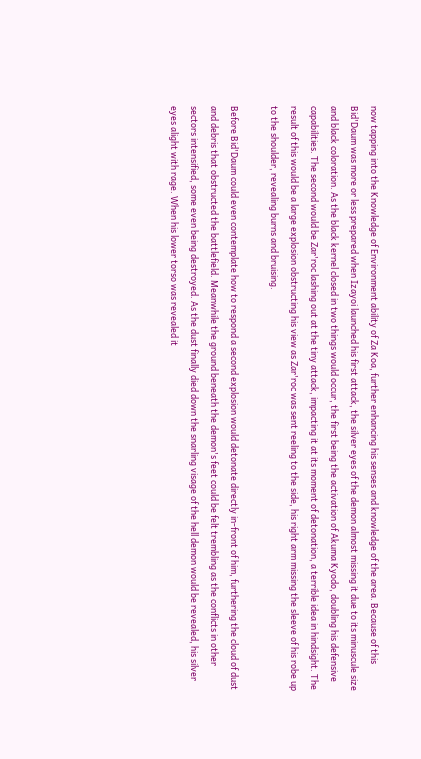now tapping into the Knowledge of Environment ability of Za Koa, further enhancing his senses and knowledge of the area. Because of this Bid'Daum was more or less prepared when Izayoi launched his first attack, the silver eyes of the demon almost missing it due to its minuscule size and black coloration. As the black kernel closed in two things would occur, the first being the activation of Akuma Kyodo, doubling his defensive capabilities. The second would be Zar'roc lashing out at the tiny attack, impacting it at its moment of detonation, a terrible idea in hindsight. The result of this would be a large explosion obstructing his view as Zar'roc was sent reeling to the side, his right arm missing the sleeve of his robe up to the shoulder, revealing burns and bruising.

Before Bid'Daum could even contemplate how to respond a second explosion would detonate directly in-front of him, furthering the cloud of dust and debris that obstructed the battlefield. Meanwhile the ground beneath the demon's feet could be felt trembling as the conflicts in other sectors intensified, some even being destroyed. As the dust finally died down the snarling visage of the hell demon would be revealed, his silver eyes alight with rage. When his lower torso was revealed it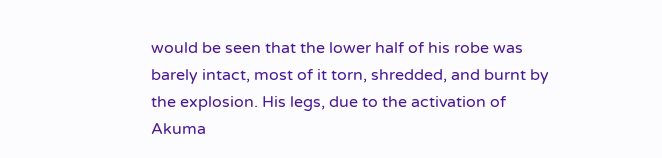would be seen that the lower half of his robe was barely intact, most of it torn, shredded, and burnt by the explosion. His legs, due to the activation of Akuma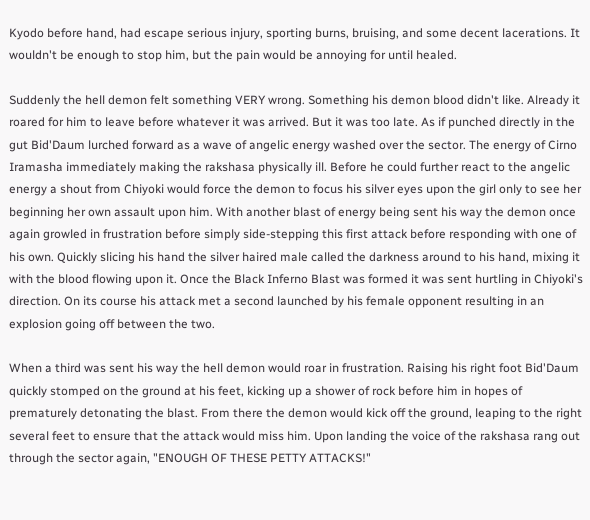Kyodo before hand, had escape serious injury, sporting burns, bruising, and some decent lacerations. It wouldn't be enough to stop him, but the pain would be annoying for until healed.

Suddenly the hell demon felt something VERY wrong. Something his demon blood didn't like. Already it roared for him to leave before whatever it was arrived. But it was too late. As if punched directly in the gut Bid'Daum lurched forward as a wave of angelic energy washed over the sector. The energy of Cirno Iramasha immediately making the rakshasa physically ill. Before he could further react to the angelic energy a shout from Chiyoki would force the demon to focus his silver eyes upon the girl only to see her beginning her own assault upon him. With another blast of energy being sent his way the demon once again growled in frustration before simply side-stepping this first attack before responding with one of his own. Quickly slicing his hand the silver haired male called the darkness around to his hand, mixing it with the blood flowing upon it. Once the Black Inferno Blast was formed it was sent hurtling in Chiyoki's direction. On its course his attack met a second launched by his female opponent resulting in an explosion going off between the two.

When a third was sent his way the hell demon would roar in frustration. Raising his right foot Bid'Daum quickly stomped on the ground at his feet, kicking up a shower of rock before him in hopes of prematurely detonating the blast. From there the demon would kick off the ground, leaping to the right several feet to ensure that the attack would miss him. Upon landing the voice of the rakshasa rang out through the sector again, "ENOUGH OF THESE PETTY ATTACKS!"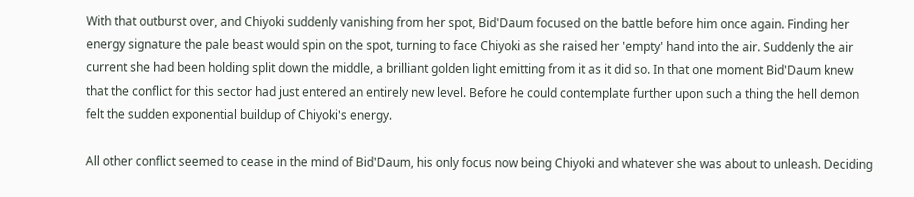With that outburst over, and Chiyoki suddenly vanishing from her spot, Bid'Daum focused on the battle before him once again. Finding her energy signature the pale beast would spin on the spot, turning to face Chiyoki as she raised her 'empty' hand into the air. Suddenly the air current she had been holding split down the middle, a brilliant golden light emitting from it as it did so. In that one moment Bid'Daum knew that the conflict for this sector had just entered an entirely new level. Before he could contemplate further upon such a thing the hell demon felt the sudden exponential buildup of Chiyoki's energy.

All other conflict seemed to cease in the mind of Bid'Daum, his only focus now being Chiyoki and whatever she was about to unleash. Deciding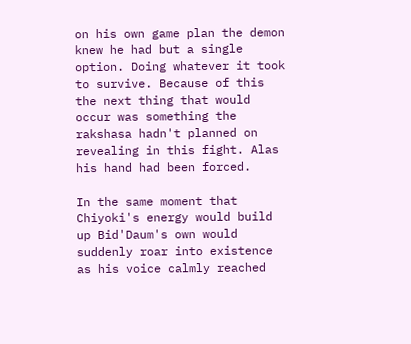on his own game plan the demon knew he had but a single option. Doing whatever it took to survive. Because of this the next thing that would occur was something the rakshasa hadn't planned on revealing in this fight. Alas his hand had been forced.

In the same moment that Chiyoki's energy would build up Bid'Daum's own would suddenly roar into existence as his voice calmly reached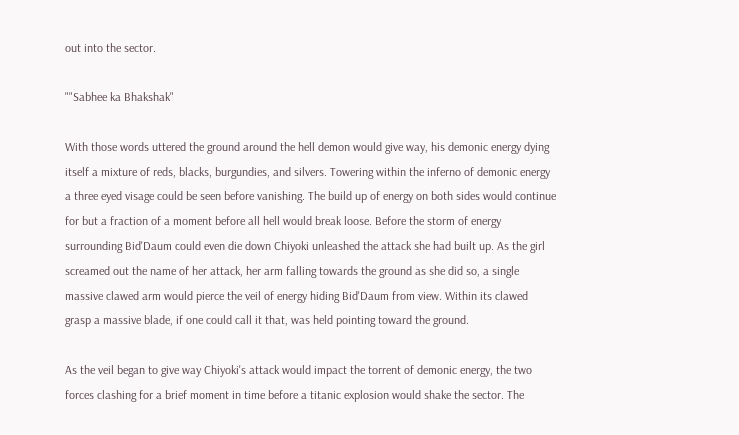out into the sector.

""Sabhee ka Bhakshak"

With those words uttered the ground around the hell demon would give way, his demonic energy dying itself a mixture of reds, blacks, burgundies, and silvers. Towering within the inferno of demonic energy a three eyed visage could be seen before vanishing. The build up of energy on both sides would continue for but a fraction of a moment before all hell would break loose. Before the storm of energy surrounding Bid'Daum could even die down Chiyoki unleashed the attack she had built up. As the girl screamed out the name of her attack, her arm falling towards the ground as she did so, a single massive clawed arm would pierce the veil of energy hiding Bid'Daum from view. Within its clawed grasp a massive blade, if one could call it that, was held pointing toward the ground.

As the veil began to give way Chiyoki's attack would impact the torrent of demonic energy, the two forces clashing for a brief moment in time before a titanic explosion would shake the sector. The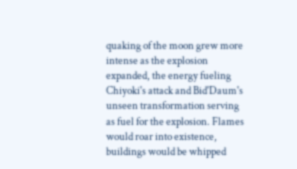quaking of the moon grew more intense as the explosion expanded, the energy fueling Chiyoki's attack and Bid'Daum's unseen transformation serving as fuel for the explosion. Flames would roar into existence, buildings would be whipped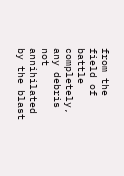from the field of battle completely, any debris not annihilated by the blast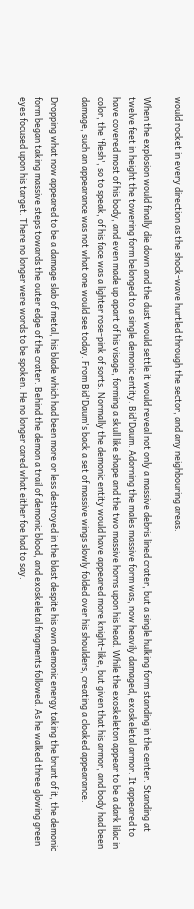would rocket in every direction as the shock-wave hurtled through the sector, and any neighbouring areas.

When the explosion would finally die down and the dust would settle it would reveal not only a massive debris lined crater, but a single hulking form standing in the center. Standing at twelve feet in height the towering form belonged to a single demonic entity. Bid'Daum. Adorning the males massive form was, now heavily damaged, exoskeletal armor. It appeared to have covered most of his body, and even made up apart of his visage, forming a skull like shape and the two massive horns upon his head. While the exoskeleton appear to be a dark lilac in color, the 'flesh', so to speak, of his face was a lighter rose-pink of sorts. Normally the demonic entity would have appeared more knight-like, but given that his armor, and body had been damage, such an appearance was not what one would see today. From Bid'Daum's back a set of massive wings slowly folded over his shoulders, creating a cloaked appearance.

Dropping what now appeared to be a damage slab of metal, his blade which had been more or less destroyed in the blast despite his own demonic energy taking the brunt of it, the demonic form began taking massive steps towards the outer edge of the crater. Behind the demon a trail of demonic blood, and exoskeletal fragments followed. As he walked three glowing green eyes focused upon his target. There no longer were words to be spoken. He no longer cared what either foe had to say.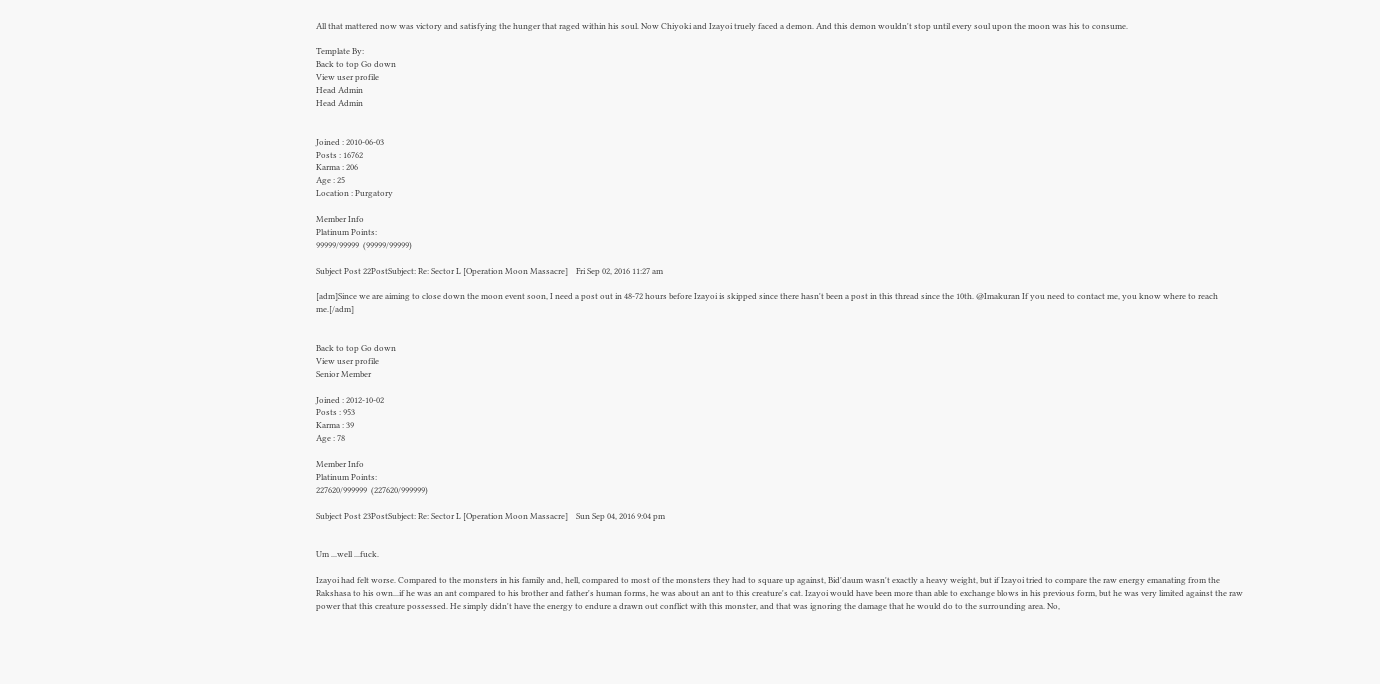All that mattered now was victory and satisfying the hunger that raged within his soul. Now Chiyoki and Izayoi truely faced a demon. And this demon wouldn't stop until every soul upon the moon was his to consume.

Template By:
Back to top Go down
View user profile
Head Admin
Head Admin


Joined : 2010-06-03
Posts : 16762
Karma : 206
Age : 25
Location : Purgatory

Member Info
Platinum Points:
99999/99999  (99999/99999)

Subject Post 22PostSubject: Re: Sector L [Operation Moon Massacre]    Fri Sep 02, 2016 11:27 am

[adm]Since we are aiming to close down the moon event soon, I need a post out in 48-72 hours before Izayoi is skipped since there hasn't been a post in this thread since the 10th. @Imakuran If you need to contact me, you know where to reach me.[/adm]


Back to top Go down
View user profile
Senior Member

Joined : 2012-10-02
Posts : 953
Karma : 39
Age : 78

Member Info
Platinum Points:
227620/999999  (227620/999999)

Subject Post 23PostSubject: Re: Sector L [Operation Moon Massacre]    Sun Sep 04, 2016 9:04 pm


Um ...well ...fuck.

Izayoi had felt worse. Compared to the monsters in his family and, hell, compared to most of the monsters they had to square up against, Bid'daum wasn't exactly a heavy weight, but if Izayoi tried to compare the raw energy emanating from the Rakshasa to his own...if he was an ant compared to his brother and father's human forms, he was about an ant to this creature's cat. Izayoi would have been more than able to exchange blows in his previous form, but he was very limited against the raw power that this creature possessed. He simply didn't have the energy to endure a drawn out conflict with this monster, and that was ignoring the damage that he would do to the surrounding area. No,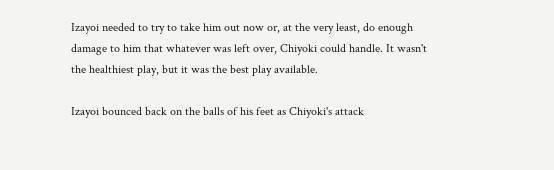Izayoi needed to try to take him out now or, at the very least, do enough damage to him that whatever was left over, Chiyoki could handle. It wasn't the healthiest play, but it was the best play available.

Izayoi bounced back on the balls of his feet as Chiyoki's attack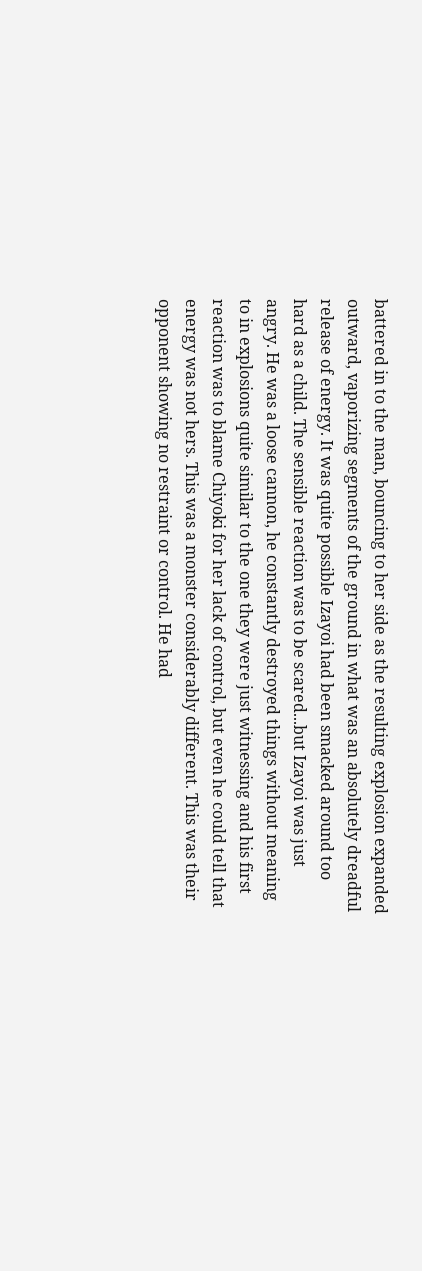battered in to the man, bouncing to her side as the resulting explosion expanded outward, vaporizing segments of the ground in what was an absolutely dreadful release of energy. It was quite possible Izayoi had been smacked around too hard as a child. The sensible reaction was to be scared...but Izayoi was just angry. He was a loose cannon, he constantly destroyed things without meaning to in explosions quite similar to the one they were just witnessing and his first reaction was to blame Chiyoki for her lack of control, but even he could tell that energy was not hers. This was a monster considerably different. This was their opponent showing no restraint or control. He had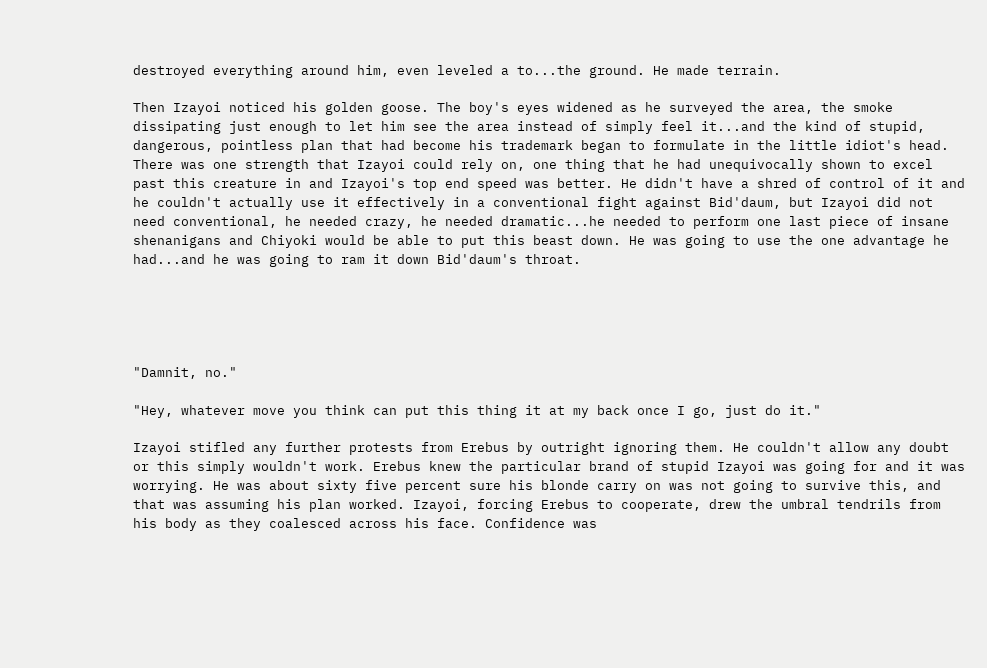destroyed everything around him, even leveled a to...the ground. He made terrain.

Then Izayoi noticed his golden goose. The boy's eyes widened as he surveyed the area, the smoke dissipating just enough to let him see the area instead of simply feel it...and the kind of stupid, dangerous, pointless plan that had become his trademark began to formulate in the little idiot's head. There was one strength that Izayoi could rely on, one thing that he had unequivocally shown to excel past this creature in and Izayoi's top end speed was better. He didn't have a shred of control of it and he couldn't actually use it effectively in a conventional fight against Bid'daum, but Izayoi did not need conventional, he needed crazy, he needed dramatic...he needed to perform one last piece of insane shenanigans and Chiyoki would be able to put this beast down. He was going to use the one advantage he had...and he was going to ram it down Bid'daum's throat.





"Damnit, no."

"Hey, whatever move you think can put this thing it at my back once I go, just do it."

Izayoi stifled any further protests from Erebus by outright ignoring them. He couldn't allow any doubt or this simply wouldn't work. Erebus knew the particular brand of stupid Izayoi was going for and it was worrying. He was about sixty five percent sure his blonde carry on was not going to survive this, and that was assuming his plan worked. Izayoi, forcing Erebus to cooperate, drew the umbral tendrils from his body as they coalesced across his face. Confidence was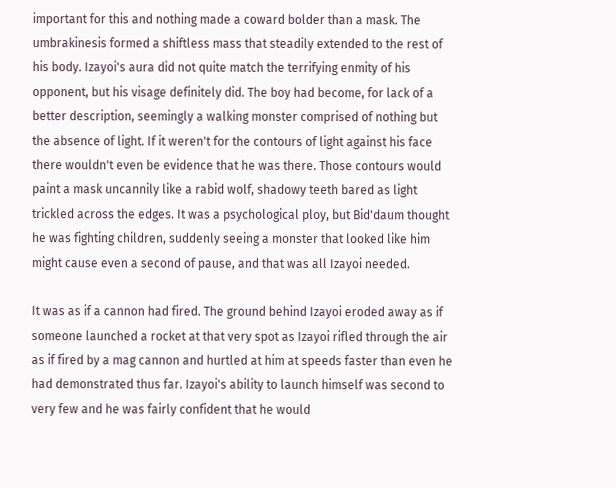important for this and nothing made a coward bolder than a mask. The umbrakinesis formed a shiftless mass that steadily extended to the rest of his body. Izayoi's aura did not quite match the terrifying enmity of his opponent, but his visage definitely did. The boy had become, for lack of a better description, seemingly a walking monster comprised of nothing but the absence of light. If it weren't for the contours of light against his face there wouldn't even be evidence that he was there. Those contours would paint a mask uncannily like a rabid wolf, shadowy teeth bared as light trickled across the edges. It was a psychological ploy, but Bid'daum thought he was fighting children, suddenly seeing a monster that looked like him might cause even a second of pause, and that was all Izayoi needed.

It was as if a cannon had fired. The ground behind Izayoi eroded away as if someone launched a rocket at that very spot as Izayoi rifled through the air as if fired by a mag cannon and hurtled at him at speeds faster than even he had demonstrated thus far. Izayoi's ability to launch himself was second to very few and he was fairly confident that he would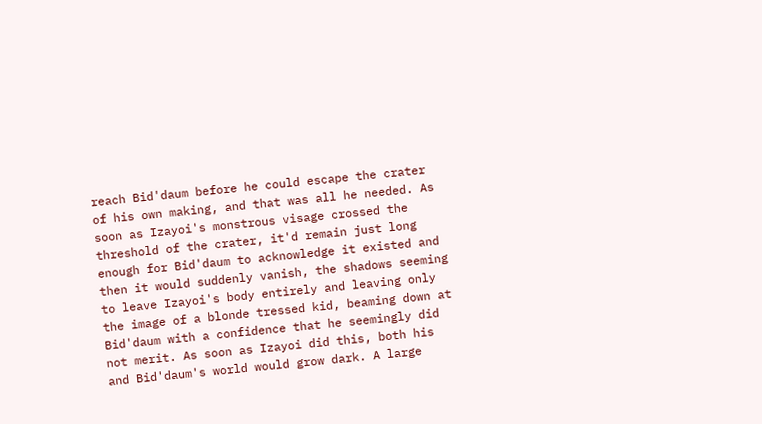reach Bid'daum before he could escape the crater of his own making, and that was all he needed. As soon as Izayoi's monstrous visage crossed the threshold of the crater, it'd remain just long enough for Bid'daum to acknowledge it existed and then it would suddenly vanish, the shadows seeming to leave Izayoi's body entirely and leaving only the image of a blonde tressed kid, beaming down at Bid'daum with a confidence that he seemingly did not merit. As soon as Izayoi did this, both his and Bid'daum's world would grow dark. A large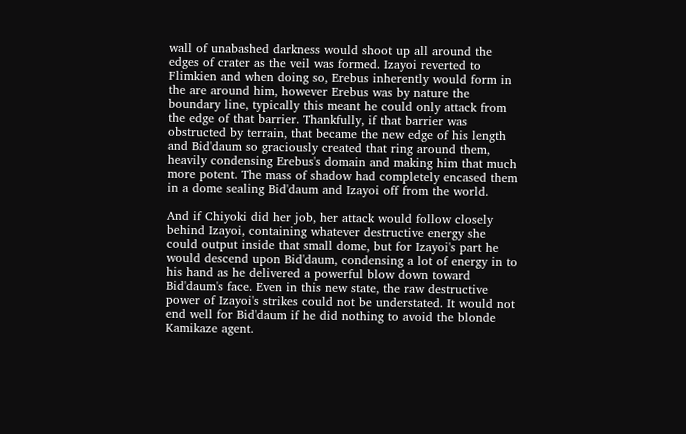wall of unabashed darkness would shoot up all around the edges of crater as the veil was formed. Izayoi reverted to Flimkien and when doing so, Erebus inherently would form in the are around him, however Erebus was by nature the boundary line, typically this meant he could only attack from the edge of that barrier. Thankfully, if that barrier was obstructed by terrain, that became the new edge of his length and Bid'daum so graciously created that ring around them, heavily condensing Erebus's domain and making him that much more potent. The mass of shadow had completely encased them in a dome sealing Bid'daum and Izayoi off from the world.

And if Chiyoki did her job, her attack would follow closely behind Izayoi, containing whatever destructive energy she could output inside that small dome, but for Izayoi's part he would descend upon Bid'daum, condensing a lot of energy in to his hand as he delivered a powerful blow down toward Bid'daum's face. Even in this new state, the raw destructive power of Izayoi's strikes could not be understated. It would not end well for Bid'daum if he did nothing to avoid the blonde Kamikaze agent.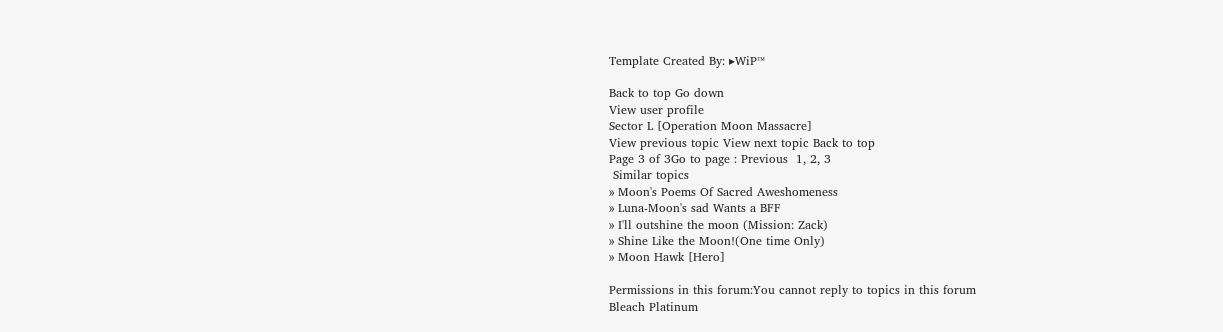Template Created By: ▸WiP™

Back to top Go down
View user profile
Sector L [Operation Moon Massacre]
View previous topic View next topic Back to top
Page 3 of 3Go to page : Previous  1, 2, 3
 Similar topics
» Moon's Poems Of Sacred Aweshomeness
» Luna-Moon's sad Wants a BFF
» I'll outshine the moon (Mission: Zack)
» Shine Like the Moon!(One time Only)
» Moon Hawk [Hero]

Permissions in this forum:You cannot reply to topics in this forum
Bleach Platinum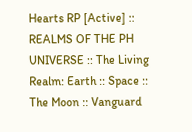Hearts RP [Active] :: REALMS OF THE PH UNIVERSE :: The Living Realm: Earth :: Space :: The Moon :: Vanguard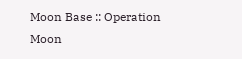Moon Base :: Operation Moon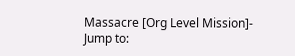Massacre [Org Level Mission]-
Jump to: